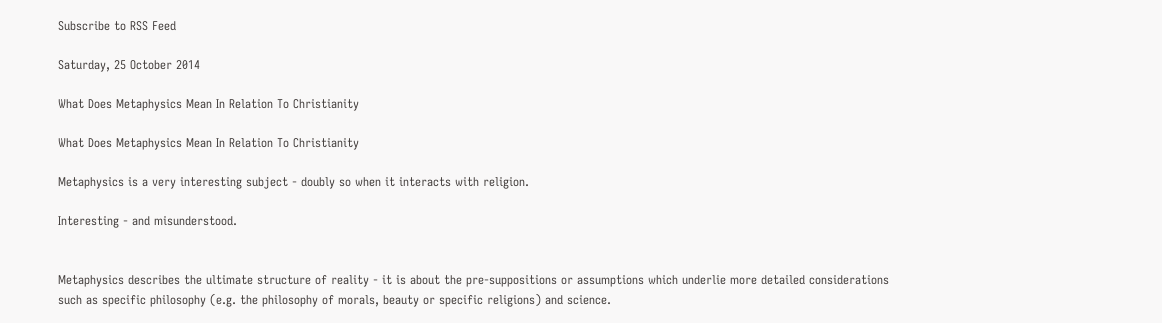Subscribe to RSS Feed

Saturday, 25 October 2014

What Does Metaphysics Mean In Relation To Christianity

What Does Metaphysics Mean In Relation To Christianity

Metaphysics is a very interesting subject - doubly so when it interacts with religion.

Interesting - and misunderstood.


Metaphysics describes the ultimate structure of reality - it is about the pre-suppositions or assumptions which underlie more detailed considerations such as specific philosophy (e.g. the philosophy of morals, beauty or specific religions) and science.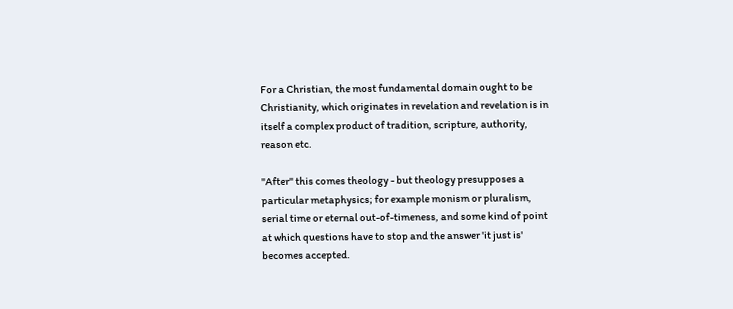For a Christian, the most fundamental domain ought to be Christianity, which originates in revelation and revelation is in itself a complex product of tradition, scripture, authority, reason etc.

"After" this comes theology - but theology presupposes a particular metaphysics; for example monism or pluralism, serial time or eternal out-of-timeness, and some kind of point at which questions have to stop and the answer 'it just is' becomes accepted.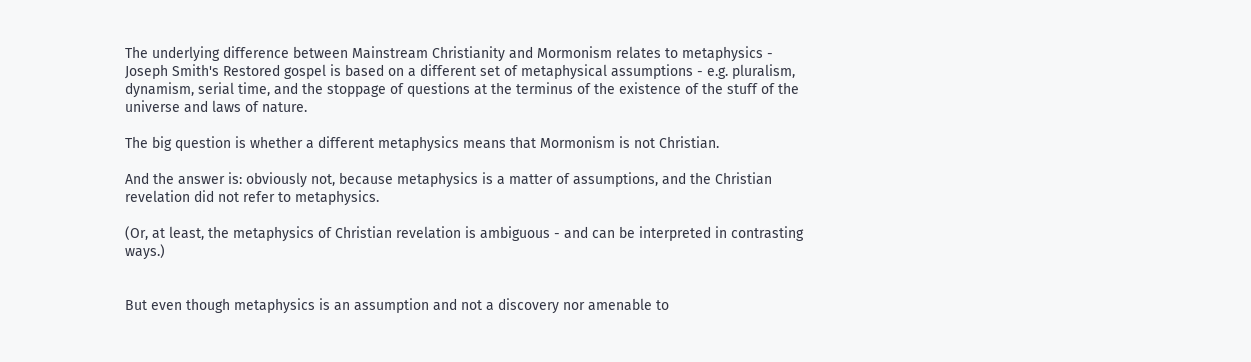The underlying difference between Mainstream Christianity and Mormonism relates to metaphysics - Joseph Smith's Restored gospel is based on a different set of metaphysical assumptions - e.g. pluralism, dynamism, serial time, and the stoppage of questions at the terminus of the existence of the stuff of the universe and laws of nature.

The big question is whether a different metaphysics means that Mormonism is not Christian.

And the answer is: obviously not, because metaphysics is a matter of assumptions, and the Christian revelation did not refer to metaphysics.

(Or, at least, the metaphysics of Christian revelation is ambiguous - and can be interpreted in contrasting ways.)


But even though metaphysics is an assumption and not a discovery nor amenable to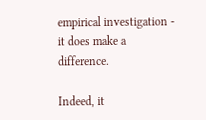empirical investigation - it does make a difference.

Indeed, it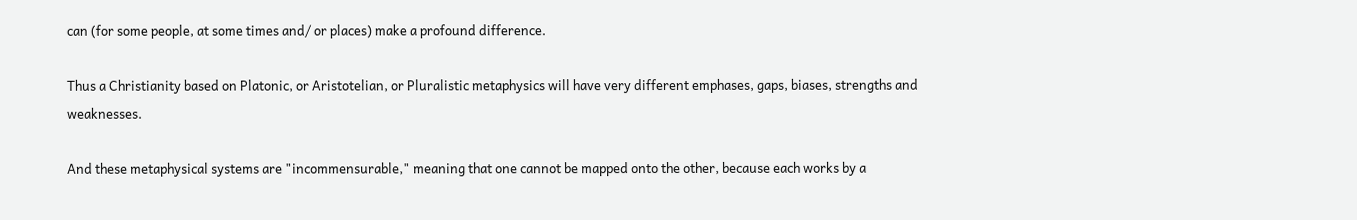can (for some people, at some times and/ or places) make a profound difference.

Thus a Christianity based on Platonic, or Aristotelian, or Pluralistic metaphysics will have very different emphases, gaps, biases, strengths and weaknesses.

And these metaphysical systems are "incommensurable," meaning that one cannot be mapped onto the other, because each works by a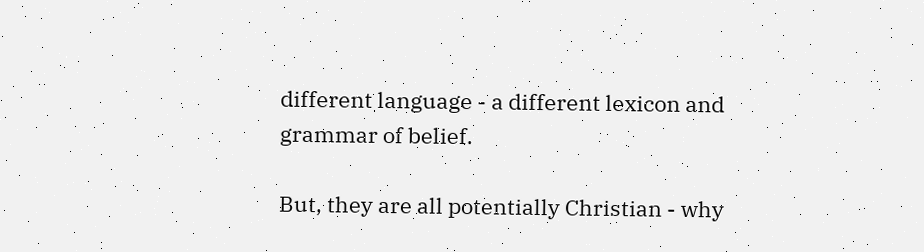different language - a different lexicon and grammar of belief.

But, they are all potentially Christian - why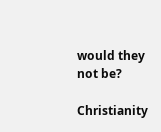would they not be?

Christianity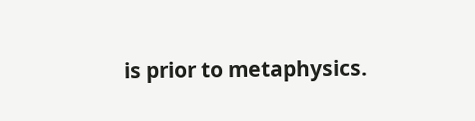is prior to metaphysics.